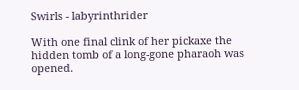Swirls - labyrinthrider

With one final clink of her pickaxe the hidden tomb of a long-gone pharaoh was opened.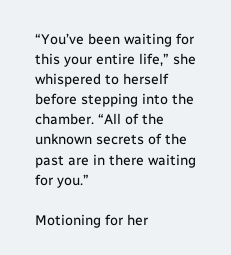“You’ve been waiting for this your entire life,” she whispered to herself before stepping into the chamber. “All of the unknown secrets of the past are in there waiting for you.”

Motioning for her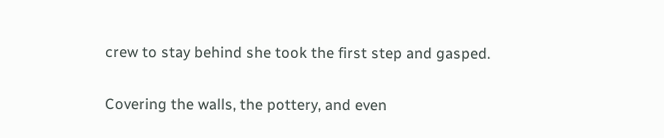crew to stay behind she took the first step and gasped.

Covering the walls, the pottery, and even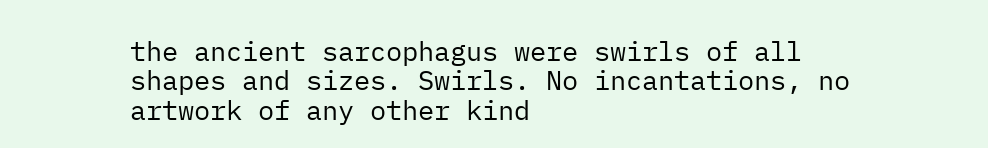the ancient sarcophagus were swirls of all shapes and sizes. Swirls. No incantations, no artwork of any other kind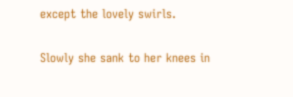except the lovely swirls.

Slowly she sank to her knees in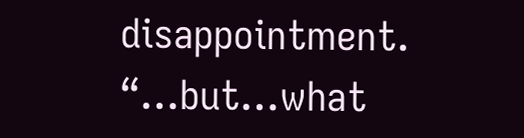disappointment. “…but…what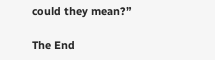could they mean?”

The End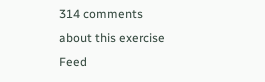314 comments about this exercise Feed